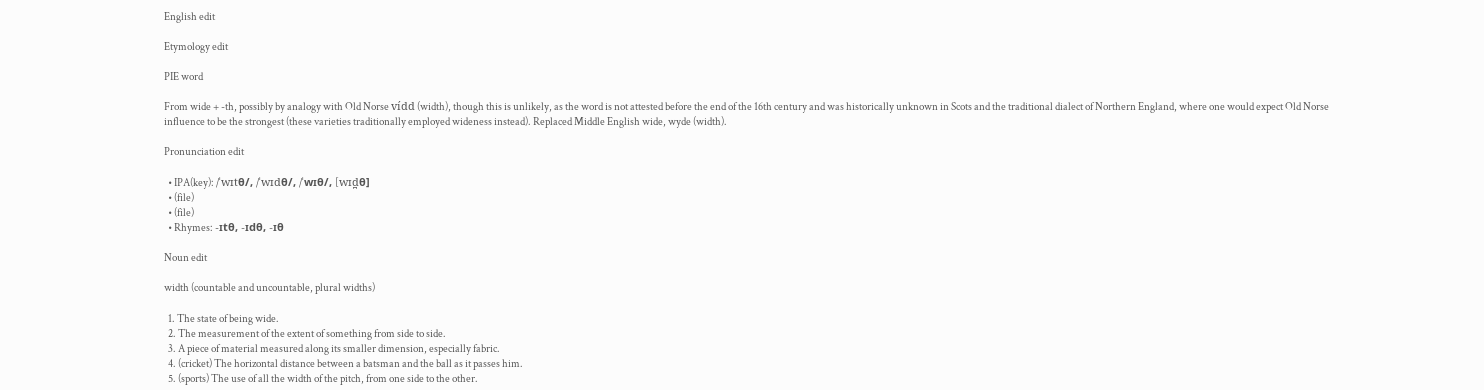English edit

Etymology edit

PIE word

From wide + -th, possibly by analogy with Old Norse vídd (width), though this is unlikely, as the word is not attested before the end of the 16th century and was historically unknown in Scots and the traditional dialect of Northern England, where one would expect Old Norse influence to be the strongest (these varieties traditionally employed wideness instead). Replaced Middle English wide, wyde (width).

Pronunciation edit

  • IPA(key): /ˈwɪtθ/, /ˈwɪdθ/, /ˈwɪθ/, [wɪd̪θ]
  • (file)
  • (file)
  • Rhymes: -ɪtθ, -ɪdθ, -ɪθ

Noun edit

width (countable and uncountable, plural widths)

  1. The state of being wide.
  2. The measurement of the extent of something from side to side.
  3. A piece of material measured along its smaller dimension, especially fabric.
  4. (cricket) The horizontal distance between a batsman and the ball as it passes him.
  5. (sports) The use of all the width of the pitch, from one side to the other.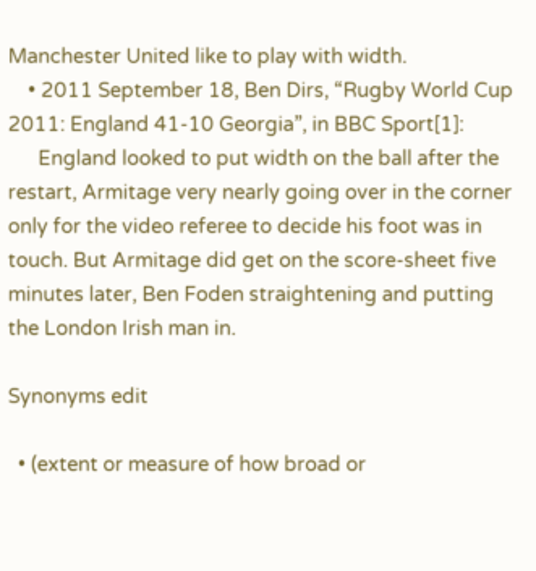Manchester United like to play with width.
    • 2011 September 18, Ben Dirs, “Rugby World Cup 2011: England 41-10 Georgia”, in BBC Sport[1]:
      England looked to put width on the ball after the restart, Armitage very nearly going over in the corner only for the video referee to decide his foot was in touch. But Armitage did get on the score-sheet five minutes later, Ben Foden straightening and putting the London Irish man in.

Synonyms edit

  • (extent or measure of how broad or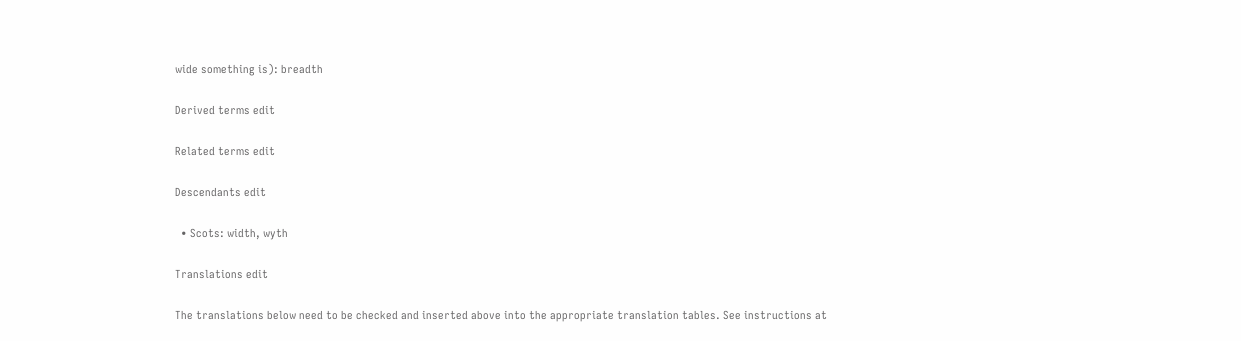wide something is): breadth

Derived terms edit

Related terms edit

Descendants edit

  • Scots: width, wyth

Translations edit

The translations below need to be checked and inserted above into the appropriate translation tables. See instructions at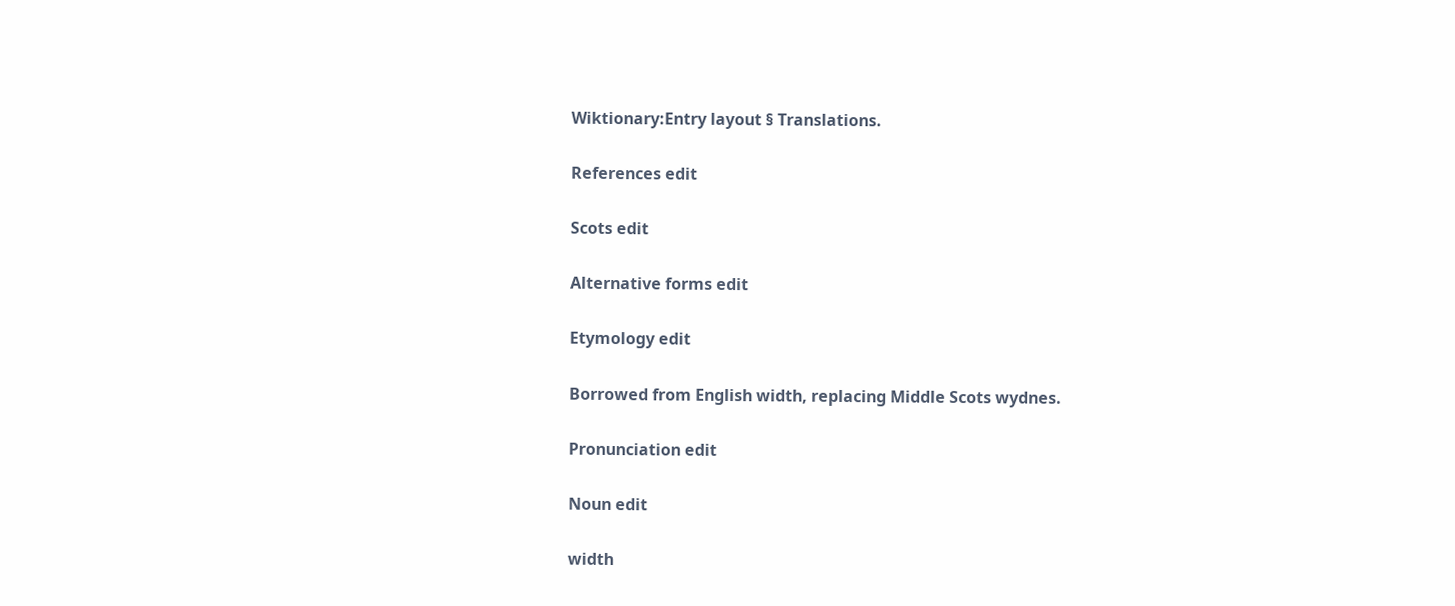Wiktionary:Entry layout § Translations.

References edit

Scots edit

Alternative forms edit

Etymology edit

Borrowed from English width, replacing Middle Scots wydnes.

Pronunciation edit

Noun edit

width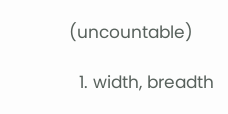(uncountable)

  1. width, breadth